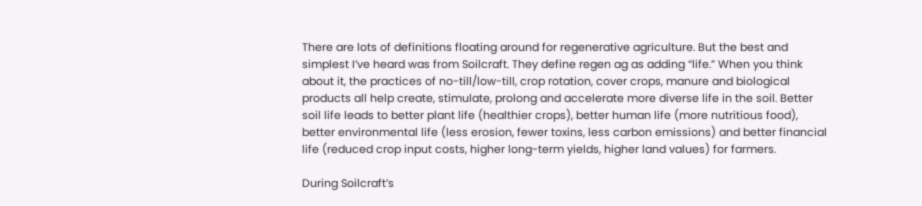There are lots of definitions floating around for regenerative agriculture. But the best and simplest I’ve heard was from Soilcraft. They define regen ag as adding “life.” When you think about it, the practices of no-till/low-till, crop rotation, cover crops, manure and biological products all help create, stimulate, prolong and accelerate more diverse life in the soil. Better soil life leads to better plant life (healthier crops), better human life (more nutritious food), better environmental life (less erosion, fewer toxins, less carbon emissions) and better financial life (reduced crop input costs, higher long-term yields, higher land values) for farmers.

During Soilcraft’s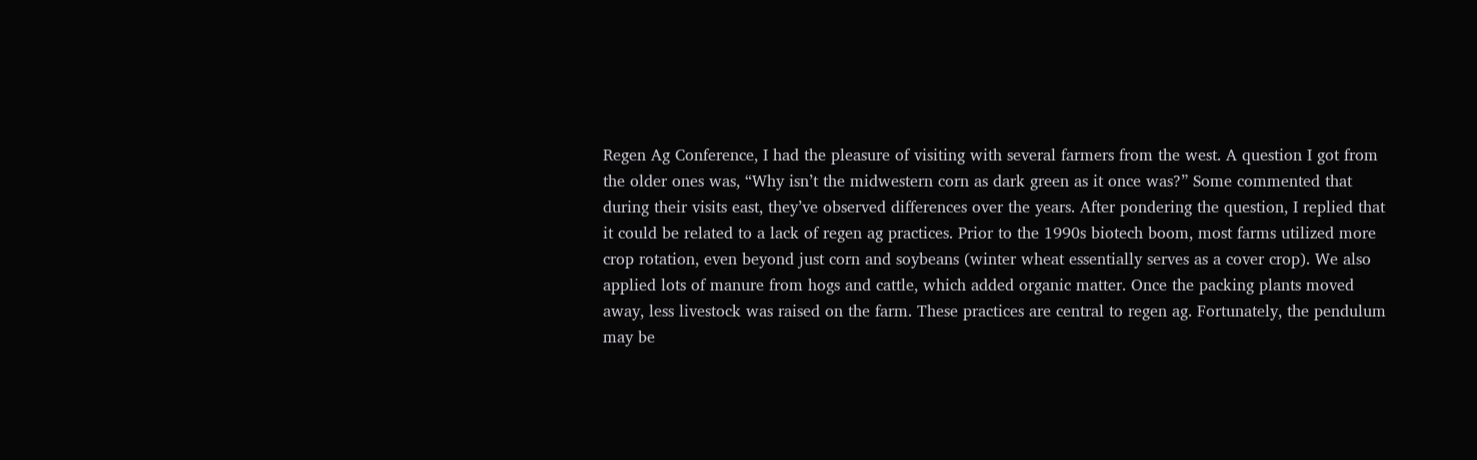Regen Ag Conference, I had the pleasure of visiting with several farmers from the west. A question I got from the older ones was, “Why isn’t the midwestern corn as dark green as it once was?” Some commented that during their visits east, they’ve observed differences over the years. After pondering the question, I replied that it could be related to a lack of regen ag practices. Prior to the 1990s biotech boom, most farms utilized more crop rotation, even beyond just corn and soybeans (winter wheat essentially serves as a cover crop). We also applied lots of manure from hogs and cattle, which added organic matter. Once the packing plants moved away, less livestock was raised on the farm. These practices are central to regen ag. Fortunately, the pendulum may be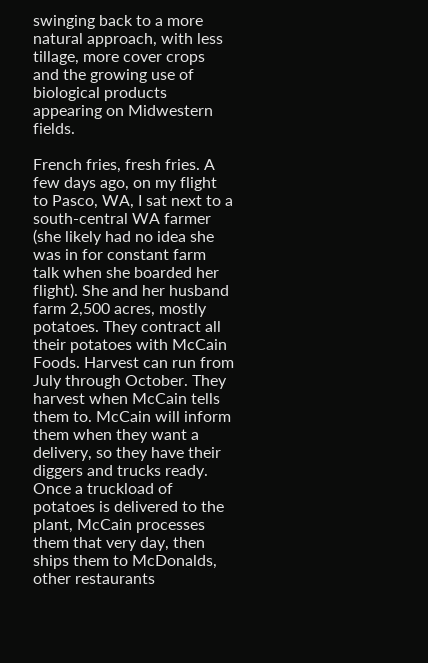swinging back to a more natural approach, with less tillage, more cover crops and the growing use of biological products appearing on Midwestern fields.

French fries, fresh fries. A few days ago, on my flight to Pasco, WA, I sat next to a south-central WA farmer (she likely had no idea she was in for constant farm talk when she boarded her flight). She and her husband farm 2,500 acres, mostly potatoes. They contract all their potatoes with McCain Foods. Harvest can run from July through October. They harvest when McCain tells them to. McCain will inform them when they want a delivery, so they have their diggers and trucks ready. Once a truckload of potatoes is delivered to the plant, McCain processes them that very day, then ships them to McDonalds, other restaurants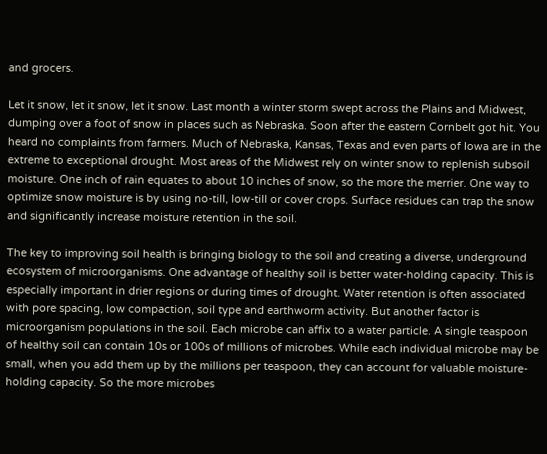and grocers.

Let it snow, let it snow, let it snow. Last month a winter storm swept across the Plains and Midwest, dumping over a foot of snow in places such as Nebraska. Soon after the eastern Cornbelt got hit. You heard no complaints from farmers. Much of Nebraska, Kansas, Texas and even parts of Iowa are in the extreme to exceptional drought. Most areas of the Midwest rely on winter snow to replenish subsoil moisture. One inch of rain equates to about 10 inches of snow, so the more the merrier. One way to optimize snow moisture is by using no-till, low-till or cover crops. Surface residues can trap the snow and significantly increase moisture retention in the soil.

The key to improving soil health is bringing biology to the soil and creating a diverse, underground ecosystem of microorganisms. One advantage of healthy soil is better water-holding capacity. This is especially important in drier regions or during times of drought. Water retention is often associated with pore spacing, low compaction, soil type and earthworm activity. But another factor is microorganism populations in the soil. Each microbe can affix to a water particle. A single teaspoon of healthy soil can contain 10s or 100s of millions of microbes. While each individual microbe may be small, when you add them up by the millions per teaspoon, they can account for valuable moisture-holding capacity. So the more microbes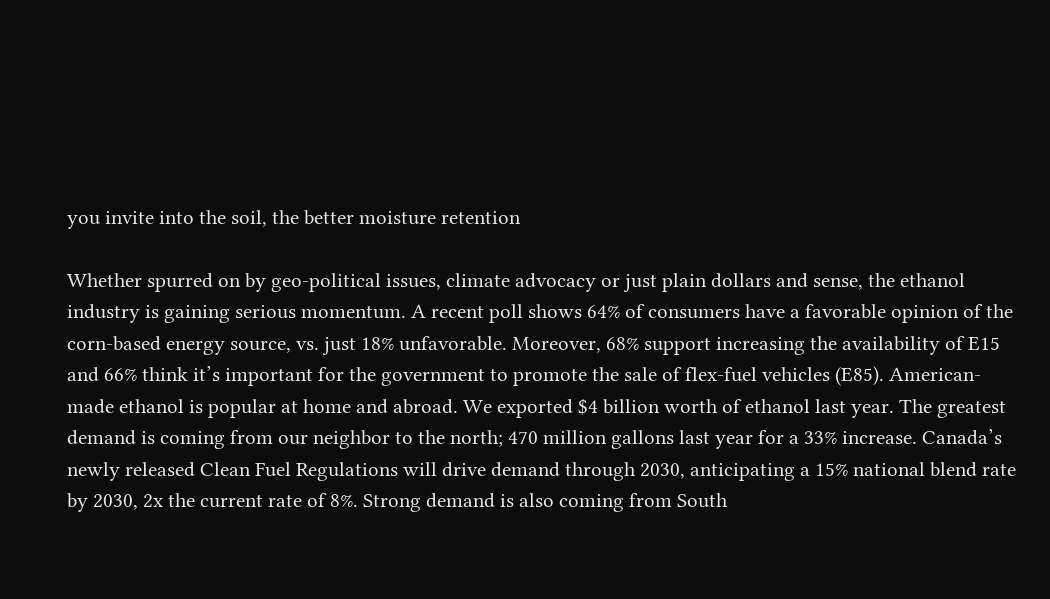you invite into the soil, the better moisture retention

Whether spurred on by geo-political issues, climate advocacy or just plain dollars and sense, the ethanol industry is gaining serious momentum. A recent poll shows 64% of consumers have a favorable opinion of the corn-based energy source, vs. just 18% unfavorable. Moreover, 68% support increasing the availability of E15 and 66% think it’s important for the government to promote the sale of flex-fuel vehicles (E85). American-made ethanol is popular at home and abroad. We exported $4 billion worth of ethanol last year. The greatest demand is coming from our neighbor to the north; 470 million gallons last year for a 33% increase. Canada’s newly released Clean Fuel Regulations will drive demand through 2030, anticipating a 15% national blend rate by 2030, 2x the current rate of 8%. Strong demand is also coming from South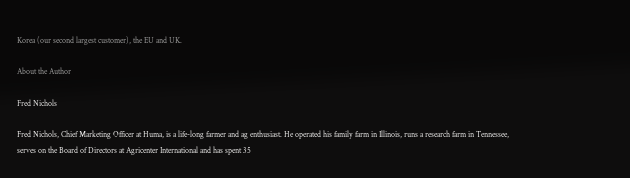Korea (our second largest customer), the EU and UK.

About the Author

Fred Nichols

Fred Nichols, Chief Marketing Officer at Huma, is a life-long farmer and ag enthusiast. He operated his family farm in Illinois, runs a research farm in Tennessee, serves on the Board of Directors at Agricenter International and has spent 35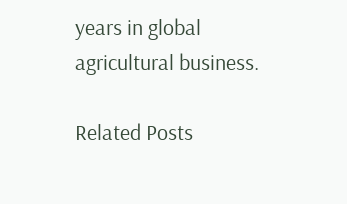years in global agricultural business.

Related Posts